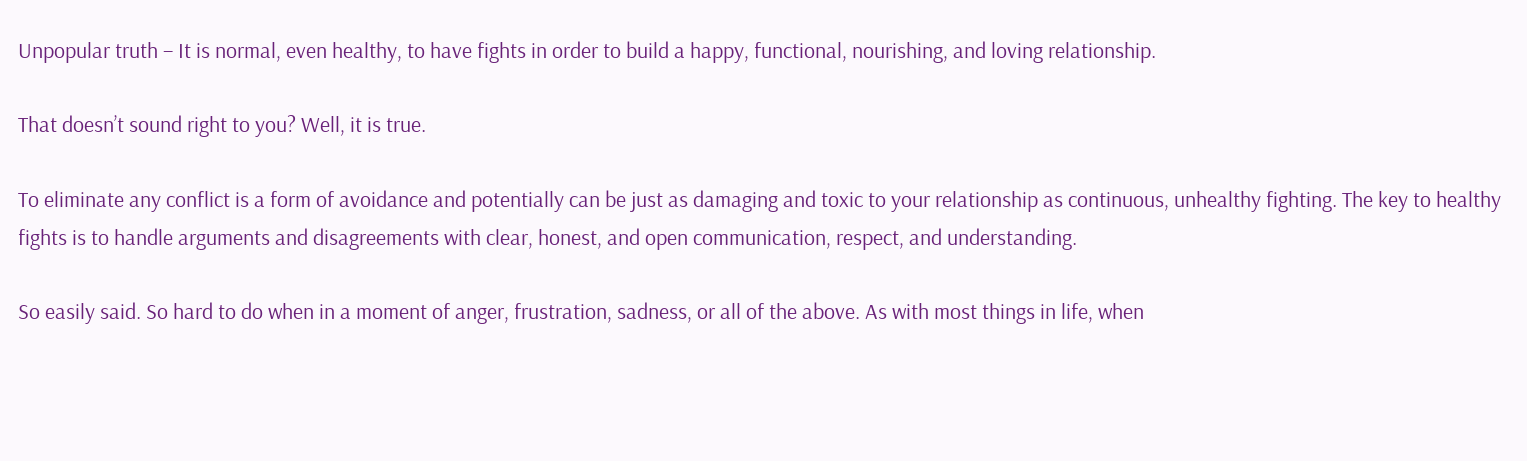Unpopular truth – It is normal, even healthy, to have fights in order to build a happy, functional, nourishing, and loving relationship.

That doesn’t sound right to you? Well, it is true.

To eliminate any conflict is a form of avoidance and potentially can be just as damaging and toxic to your relationship as continuous, unhealthy fighting. The key to healthy fights is to handle arguments and disagreements with clear, honest, and open communication, respect, and understanding.

So easily said. So hard to do when in a moment of anger, frustration, sadness, or all of the above. As with most things in life, when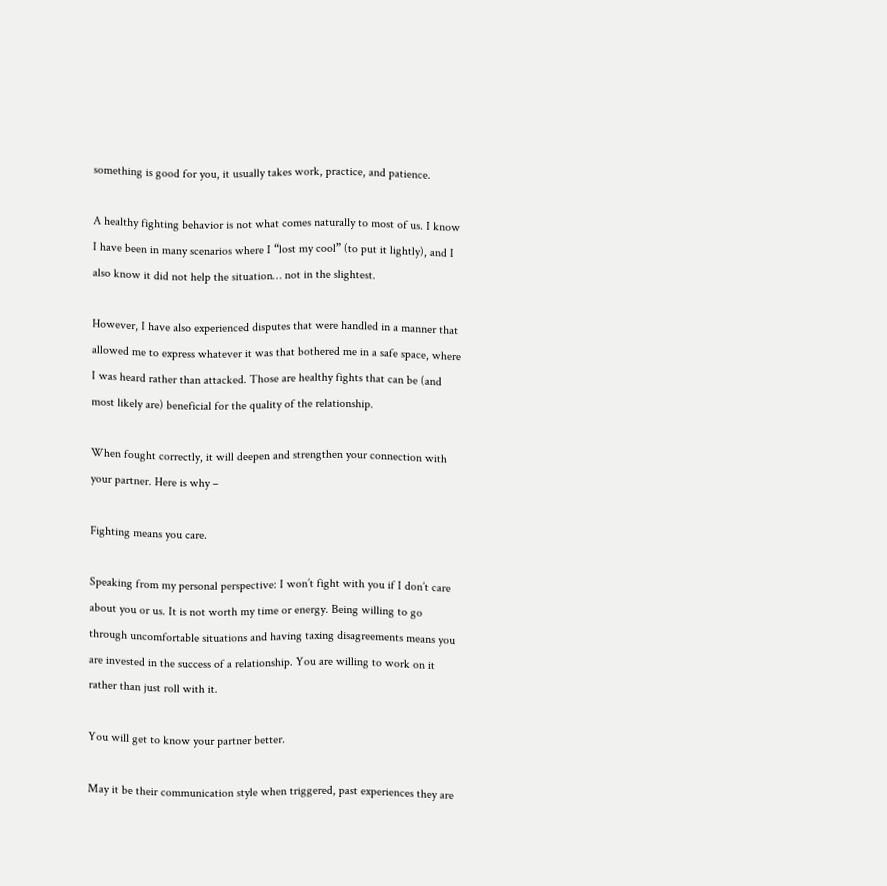something is good for you, it usually takes work, practice, and patience.

A healthy fighting behavior is not what comes naturally to most of us. I know I have been in many scenarios where I “lost my cool” (to put it lightly), and I also know it did not help the situation… not in the slightest.

However, I have also experienced disputes that were handled in a manner that allowed me to express whatever it was that bothered me in a safe space, where I was heard rather than attacked. Those are healthy fights that can be (and most likely are) beneficial for the quality of the relationship.

When fought correctly, it will deepen and strengthen your connection with your partner. Here is why –

Fighting means you care.

Speaking from my personal perspective: I won’t fight with you if I don’t care about you or us. It is not worth my time or energy. Being willing to go through uncomfortable situations and having taxing disagreements means you are invested in the success of a relationship. You are willing to work on it rather than just roll with it.

You will get to know your partner better.

May it be their communication style when triggered, past experiences they are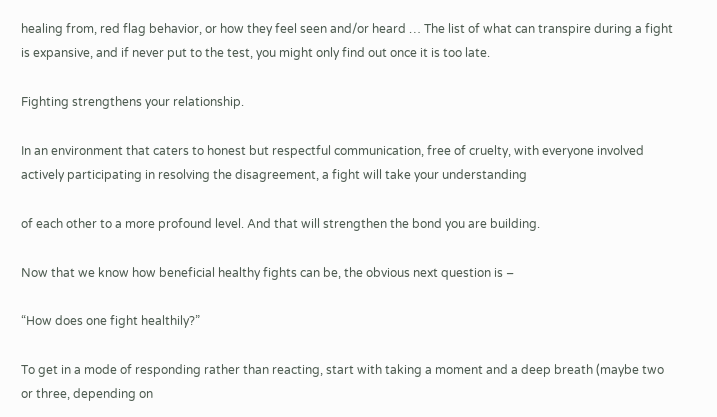healing from, red flag behavior, or how they feel seen and/or heard … The list of what can transpire during a fight is expansive, and if never put to the test, you might only find out once it is too late.

Fighting strengthens your relationship.

In an environment that caters to honest but respectful communication, free of cruelty, with everyone involved actively participating in resolving the disagreement, a fight will take your understanding

of each other to a more profound level. And that will strengthen the bond you are building.

Now that we know how beneficial healthy fights can be, the obvious next question is –

“How does one fight healthily?”

To get in a mode of responding rather than reacting, start with taking a moment and a deep breath (maybe two or three, depending on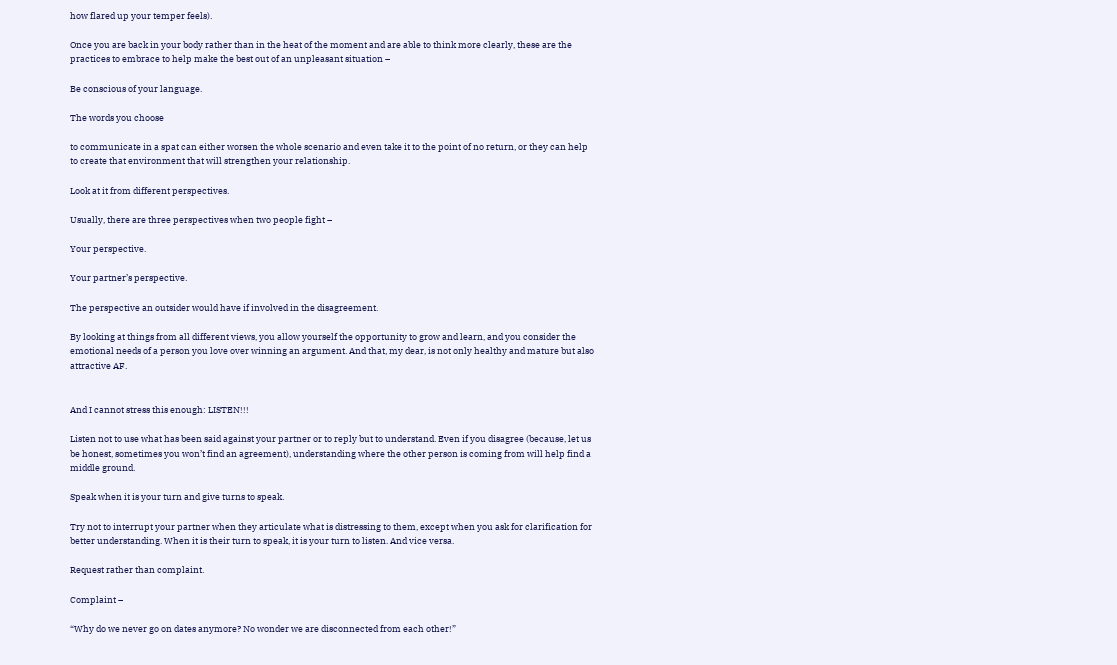how flared up your temper feels).

Once you are back in your body rather than in the heat of the moment and are able to think more clearly, these are the practices to embrace to help make the best out of an unpleasant situation –

Be conscious of your language.

The words you choose

to communicate in a spat can either worsen the whole scenario and even take it to the point of no return, or they can help to create that environment that will strengthen your relationship.

Look at it from different perspectives.

Usually, there are three perspectives when two people fight –

Your perspective.

Your partner’s perspective.

The perspective an outsider would have if involved in the disagreement.

By looking at things from all different views, you allow yourself the opportunity to grow and learn, and you consider the emotional needs of a person you love over winning an argument. And that, my dear, is not only healthy and mature but also attractive AF.


And I cannot stress this enough: LISTEN!!!

Listen not to use what has been said against your partner or to reply but to understand. Even if you disagree (because, let us be honest, sometimes you won’t find an agreement), understanding where the other person is coming from will help find a middle ground.

Speak when it is your turn and give turns to speak.

Try not to interrupt your partner when they articulate what is distressing to them, except when you ask for clarification for better understanding. When it is their turn to speak, it is your turn to listen. And vice versa.

Request rather than complaint.

Complaint –

“Why do we never go on dates anymore? No wonder we are disconnected from each other!”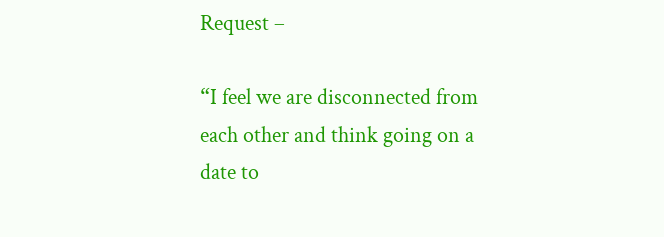Request –

“I feel we are disconnected from each other and think going on a date to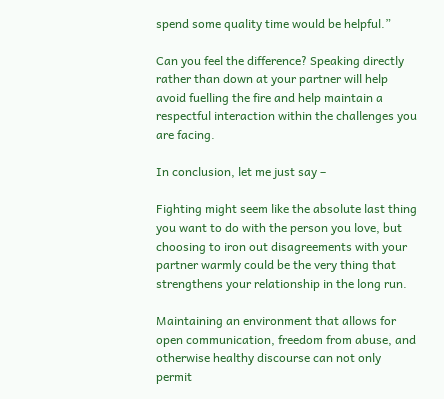spend some quality time would be helpful.”

Can you feel the difference? Speaking directly rather than down at your partner will help avoid fuelling the fire and help maintain a respectful interaction within the challenges you are facing.

In conclusion, let me just say –

Fighting might seem like the absolute last thing you want to do with the person you love, but choosing to iron out disagreements with your partner warmly could be the very thing that strengthens your relationship in the long run.

Maintaining an environment that allows for open communication, freedom from abuse, and otherwise healthy discourse can not only permit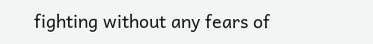fighting without any fears of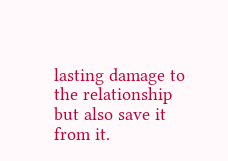lasting damage to the relationship but also save it from it.